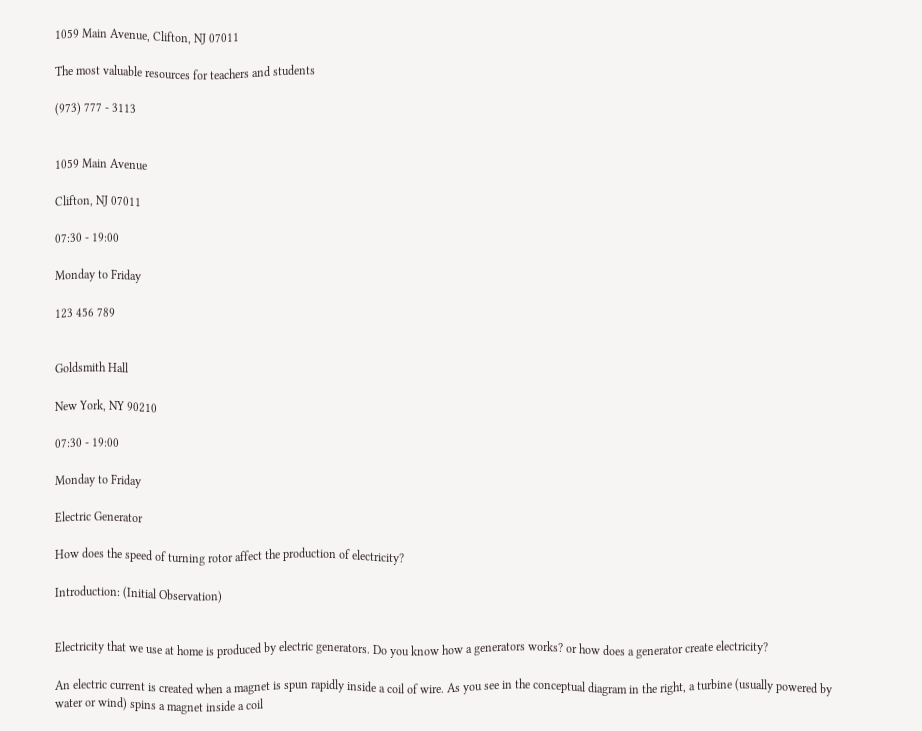1059 Main Avenue, Clifton, NJ 07011

The most valuable resources for teachers and students

(973) 777 - 3113


1059 Main Avenue

Clifton, NJ 07011

07:30 - 19:00

Monday to Friday

123 456 789


Goldsmith Hall

New York, NY 90210

07:30 - 19:00

Monday to Friday

Electric Generator

How does the speed of turning rotor affect the production of electricity?

Introduction: (Initial Observation)


Electricity that we use at home is produced by electric generators. Do you know how a generators works? or how does a generator create electricity?

An electric current is created when a magnet is spun rapidly inside a coil of wire. As you see in the conceptual diagram in the right, a turbine (usually powered by water or wind) spins a magnet inside a coil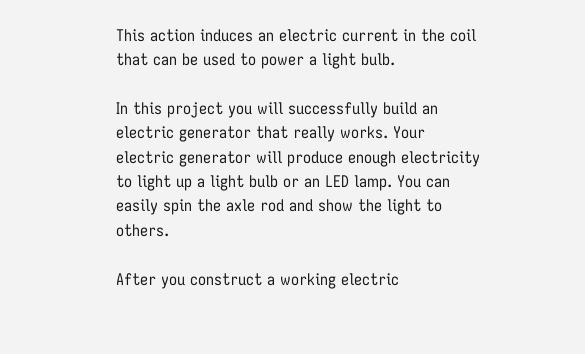This action induces an electric current in the coil that can be used to power a light bulb.

In this project you will successfully build an electric generator that really works. Your electric generator will produce enough electricity to light up a light bulb or an LED lamp. You can easily spin the axle rod and show the light to others.

After you construct a working electric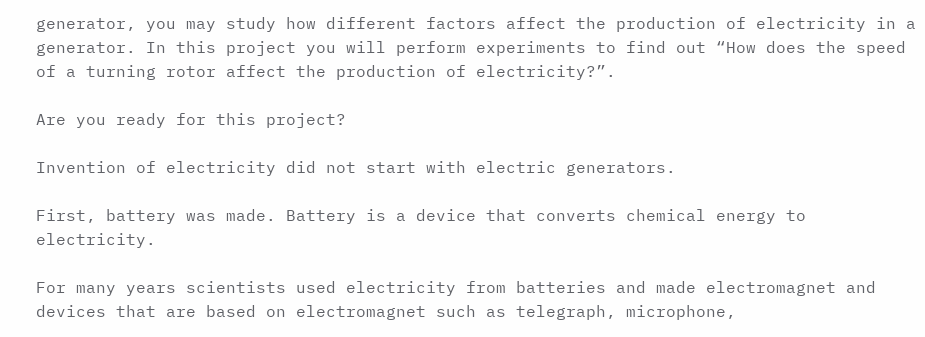generator, you may study how different factors affect the production of electricity in a generator. In this project you will perform experiments to find out “How does the speed of a turning rotor affect the production of electricity?”.

Are you ready for this project?

Invention of electricity did not start with electric generators.

First, battery was made. Battery is a device that converts chemical energy to electricity.

For many years scientists used electricity from batteries and made electromagnet and devices that are based on electromagnet such as telegraph, microphone,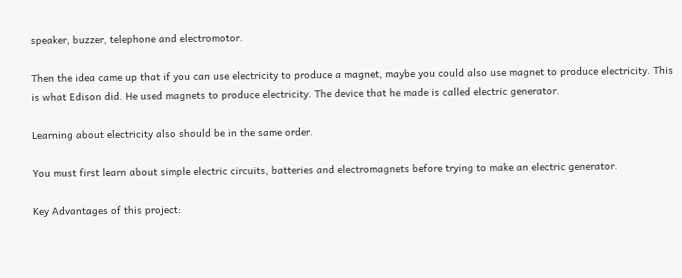speaker, buzzer, telephone and electromotor.

Then the idea came up that if you can use electricity to produce a magnet, maybe you could also use magnet to produce electricity. This is what Edison did. He used magnets to produce electricity. The device that he made is called electric generator.

Learning about electricity also should be in the same order.

You must first learn about simple electric circuits, batteries and electromagnets before trying to make an electric generator.

Key Advantages of this project: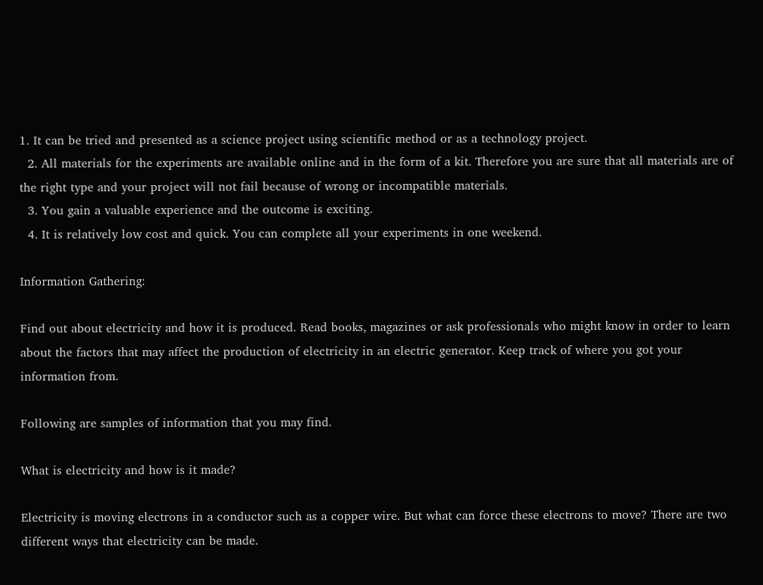1. It can be tried and presented as a science project using scientific method or as a technology project.
  2. All materials for the experiments are available online and in the form of a kit. Therefore you are sure that all materials are of the right type and your project will not fail because of wrong or incompatible materials.
  3. You gain a valuable experience and the outcome is exciting.
  4. It is relatively low cost and quick. You can complete all your experiments in one weekend.

Information Gathering:

Find out about electricity and how it is produced. Read books, magazines or ask professionals who might know in order to learn about the factors that may affect the production of electricity in an electric generator. Keep track of where you got your information from.

Following are samples of information that you may find.

What is electricity and how is it made?

Electricity is moving electrons in a conductor such as a copper wire. But what can force these electrons to move? There are two different ways that electricity can be made.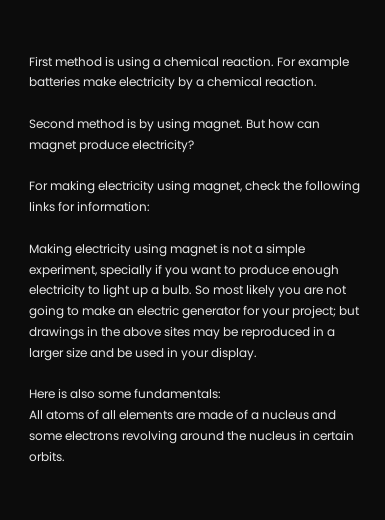First method is using a chemical reaction. For example batteries make electricity by a chemical reaction.

Second method is by using magnet. But how can magnet produce electricity?

For making electricity using magnet, check the following links for information:

Making electricity using magnet is not a simple experiment, specially if you want to produce enough electricity to light up a bulb. So most likely you are not going to make an electric generator for your project; but drawings in the above sites may be reproduced in a larger size and be used in your display.

Here is also some fundamentals:
All atoms of all elements are made of a nucleus and some electrons revolving around the nucleus in certain orbits.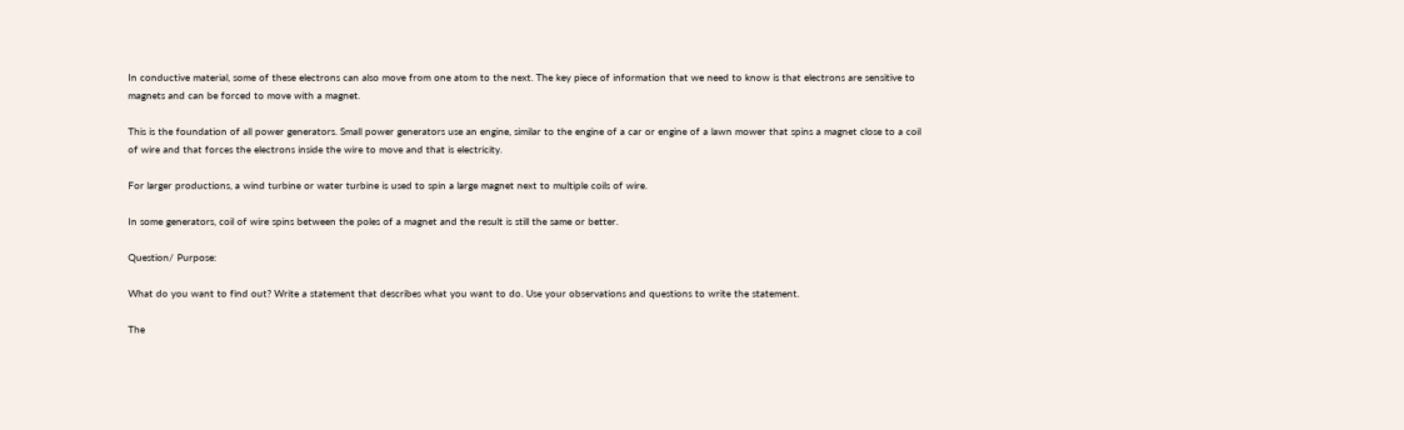In conductive material, some of these electrons can also move from one atom to the next. The key piece of information that we need to know is that electrons are sensitive to magnets and can be forced to move with a magnet.

This is the foundation of all power generators. Small power generators use an engine, similar to the engine of a car or engine of a lawn mower that spins a magnet close to a coil of wire and that forces the electrons inside the wire to move and that is electricity.

For larger productions, a wind turbine or water turbine is used to spin a large magnet next to multiple coils of wire.

In some generators, coil of wire spins between the poles of a magnet and the result is still the same or better.

Question/ Purpose:

What do you want to find out? Write a statement that describes what you want to do. Use your observations and questions to write the statement.

The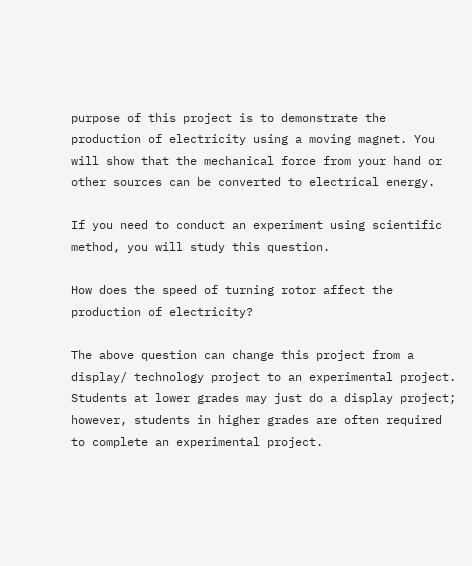purpose of this project is to demonstrate the production of electricity using a moving magnet. You will show that the mechanical force from your hand or other sources can be converted to electrical energy.

If you need to conduct an experiment using scientific method, you will study this question.

How does the speed of turning rotor affect the production of electricity?

The above question can change this project from a display/ technology project to an experimental project. Students at lower grades may just do a display project; however, students in higher grades are often required to complete an experimental project.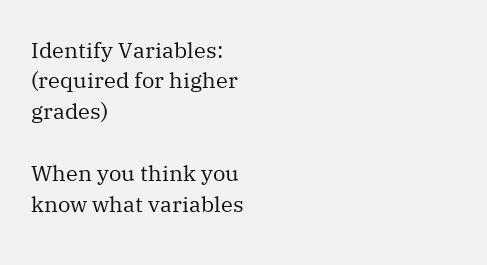Identify Variables: (required for higher grades)

When you think you know what variables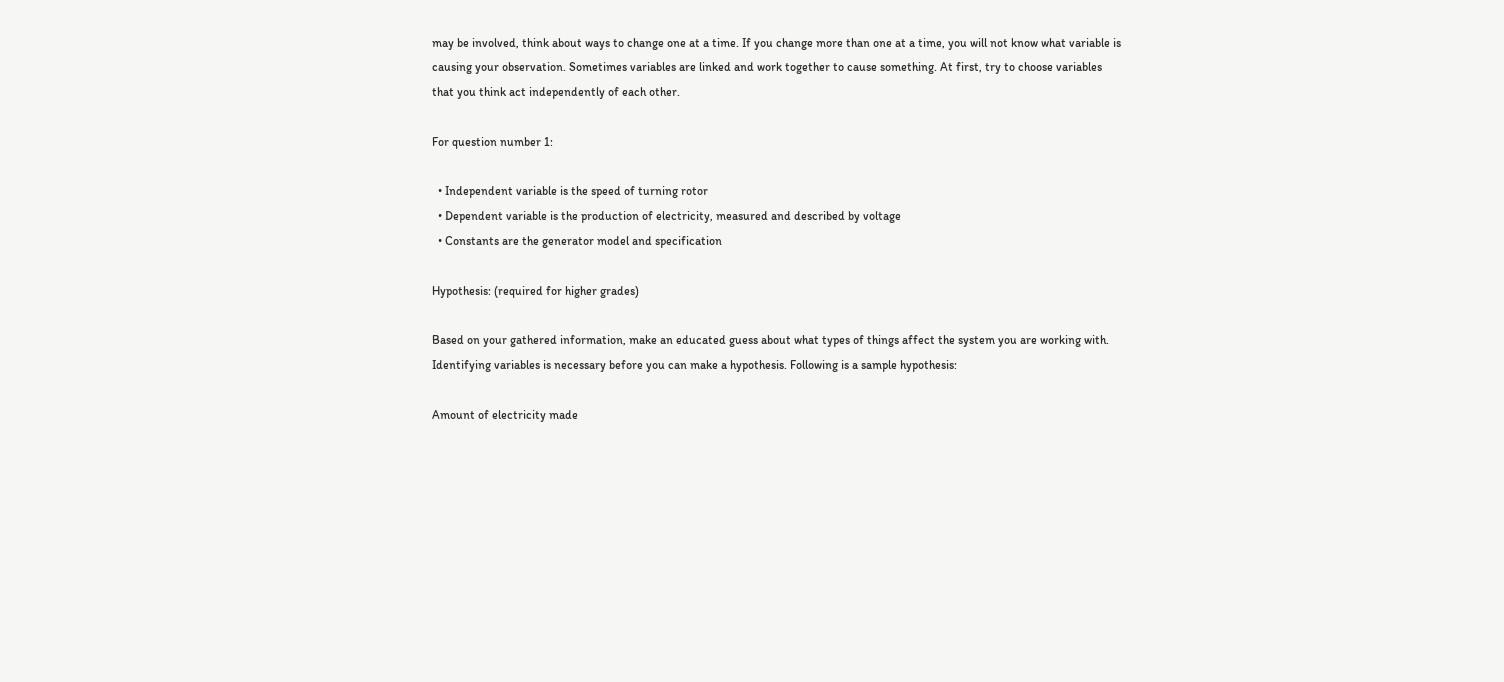may be involved, think about ways to change one at a time. If you change more than one at a time, you will not know what variable is causing your observation. Sometimes variables are linked and work together to cause something. At first, try to choose variables that you think act independently of each other.

For question number 1:

  • Independent variable is the speed of turning rotor
  • Dependent variable is the production of electricity, measured and described by voltage
  • Constants are the generator model and specification

Hypothesis: (required for higher grades)

Based on your gathered information, make an educated guess about what types of things affect the system you are working with. Identifying variables is necessary before you can make a hypothesis. Following is a sample hypothesis:

Amount of electricity made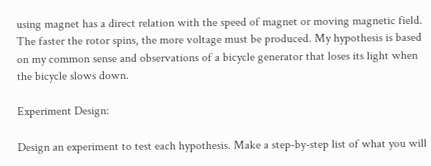using magnet has a direct relation with the speed of magnet or moving magnetic field. The faster the rotor spins, the more voltage must be produced. My hypothesis is based on my common sense and observations of a bicycle generator that loses its light when the bicycle slows down.

Experiment Design:

Design an experiment to test each hypothesis. Make a step-by-step list of what you will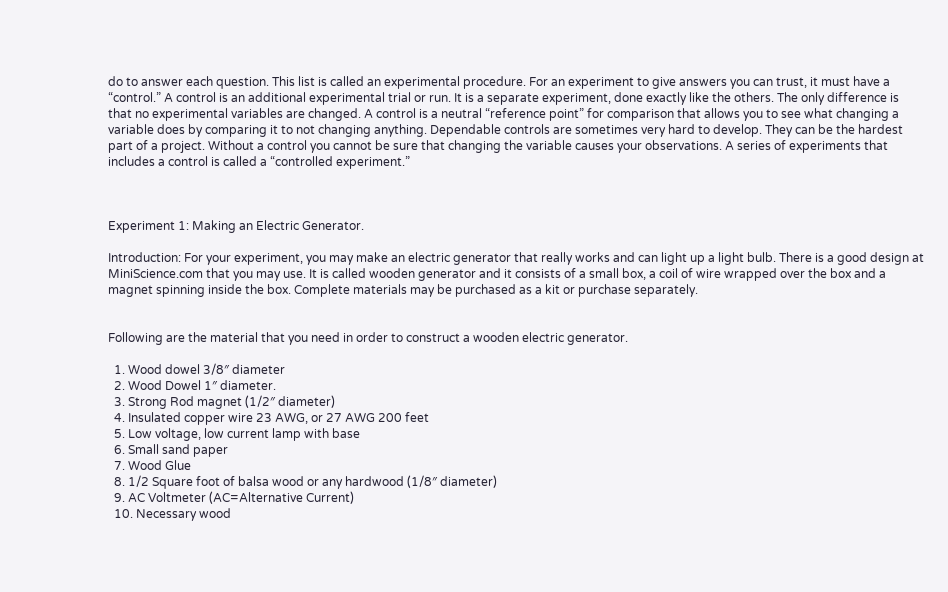do to answer each question. This list is called an experimental procedure. For an experiment to give answers you can trust, it must have a “control.” A control is an additional experimental trial or run. It is a separate experiment, done exactly like the others. The only difference is that no experimental variables are changed. A control is a neutral “reference point” for comparison that allows you to see what changing a variable does by comparing it to not changing anything. Dependable controls are sometimes very hard to develop. They can be the hardest part of a project. Without a control you cannot be sure that changing the variable causes your observations. A series of experiments that includes a control is called a “controlled experiment.”



Experiment 1: Making an Electric Generator.

Introduction: For your experiment, you may make an electric generator that really works and can light up a light bulb. There is a good design at MiniScience.com that you may use. It is called wooden generator and it consists of a small box, a coil of wire wrapped over the box and a magnet spinning inside the box. Complete materials may be purchased as a kit or purchase separately.


Following are the material that you need in order to construct a wooden electric generator.

  1. Wood dowel 3/8″ diameter
  2. Wood Dowel 1″ diameter.
  3. Strong Rod magnet (1/2″ diameter)
  4. Insulated copper wire 23 AWG, or 27 AWG 200 feet
  5. Low voltage, low current lamp with base
  6. Small sand paper
  7. Wood Glue
  8. 1/2 Square foot of balsa wood or any hardwood (1/8″ diameter)
  9. AC Voltmeter (AC=Alternative Current)
  10. Necessary wood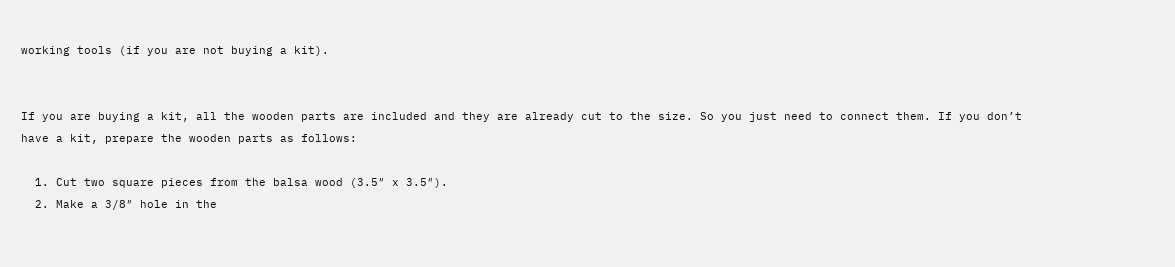working tools (if you are not buying a kit).


If you are buying a kit, all the wooden parts are included and they are already cut to the size. So you just need to connect them. If you don’t have a kit, prepare the wooden parts as follows:

  1. Cut two square pieces from the balsa wood (3.5″ x 3.5″).
  2. Make a 3/8″ hole in the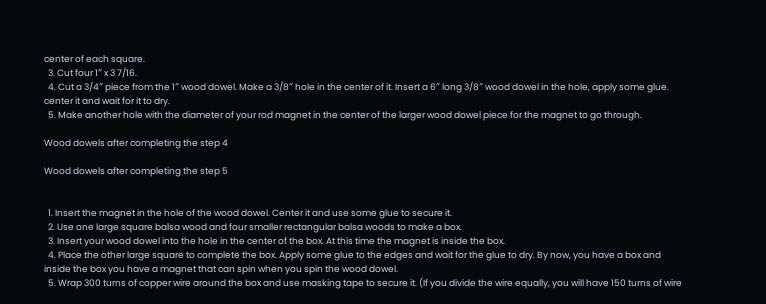center of each square.
  3. Cut four 1″ x 3 7/16.
  4. Cut a 3/4″ piece from the 1″ wood dowel. Make a 3/8″ hole in the center of it. Insert a 6″ long 3/8″ wood dowel in the hole, apply some glue. center it and wait for it to dry.
  5. Make another hole with the diameter of your rod magnet in the center of the larger wood dowel piece for the magnet to go through.

Wood dowels after completing the step 4

Wood dowels after completing the step 5


  1. Insert the magnet in the hole of the wood dowel. Center it and use some glue to secure it.
  2. Use one large square balsa wood and four smaller rectangular balsa woods to make a box.
  3. Insert your wood dowel into the hole in the center of the box. At this time the magnet is inside the box.
  4. Place the other large square to complete the box. Apply some glue to the edges and wait for the glue to dry. By now, you have a box and inside the box you have a magnet that can spin when you spin the wood dowel.
  5. Wrap 300 turns of copper wire around the box and use masking tape to secure it. (If you divide the wire equally, you will have 150 turns of wire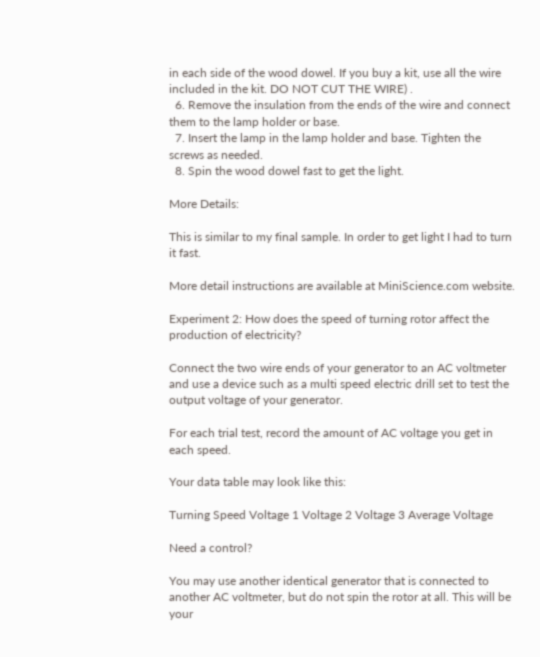in each side of the wood dowel. If you buy a kit, use all the wire included in the kit. DO NOT CUT THE WIRE) .
  6. Remove the insulation from the ends of the wire and connect them to the lamp holder or base.
  7. Insert the lamp in the lamp holder and base. Tighten the screws as needed.
  8. Spin the wood dowel fast to get the light.

More Details:

This is similar to my final sample. In order to get light I had to turn it fast.

More detail instructions are available at MiniScience.com website.

Experiment 2: How does the speed of turning rotor affect the production of electricity?

Connect the two wire ends of your generator to an AC voltmeter and use a device such as a multi speed electric drill set to test the output voltage of your generator.

For each trial test, record the amount of AC voltage you get in each speed.

Your data table may look like this:

Turning Speed Voltage 1 Voltage 2 Voltage 3 Average Voltage

Need a control?

You may use another identical generator that is connected to another AC voltmeter, but do not spin the rotor at all. This will be your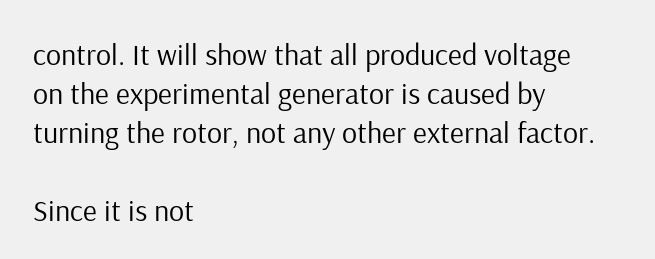control. It will show that all produced voltage on the experimental generator is caused by turning the rotor, not any other external factor.

Since it is not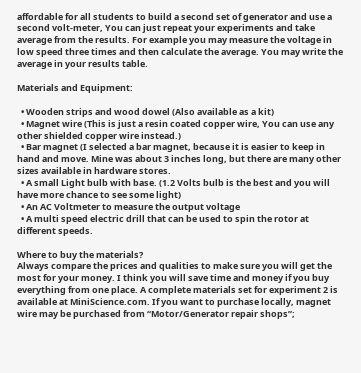affordable for all students to build a second set of generator and use a second volt-meter, You can just repeat your experiments and take average from the results. For example you may measure the voltage in low speed three times and then calculate the average. You may write the average in your results table.

Materials and Equipment:

  • Wooden strips and wood dowel (Also available as a kit)
  • Magnet wire (This is just a resin coated copper wire, You can use any other shielded copper wire instead.)
  • Bar magnet (I selected a bar magnet, because it is easier to keep in hand and move. Mine was about 3 inches long, but there are many other sizes available in hardware stores.
  • A small Light bulb with base. (1.2 Volts bulb is the best and you will have more chance to see some light)
  • An AC Voltmeter to measure the output voltage
  • A multi speed electric drill that can be used to spin the rotor at different speeds.

Where to buy the materials?
Always compare the prices and qualities to make sure you will get the most for your money. I think you will save time and money if you buy everything from one place. A complete materials set for experiment 2 is available at MiniScience.com. If you want to purchase locally, magnet wire may be purchased from “Motor/Generator repair shops”;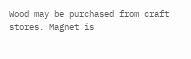Wood may be purchased from craft stores. Magnet is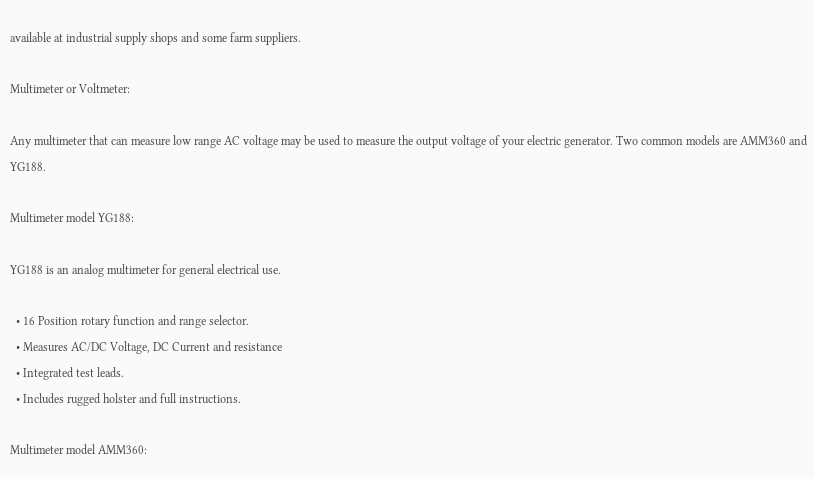available at industrial supply shops and some farm suppliers.

Multimeter or Voltmeter:

Any multimeter that can measure low range AC voltage may be used to measure the output voltage of your electric generator. Two common models are AMM360 and YG188.

Multimeter model YG188:

YG188 is an analog multimeter for general electrical use.

  • 16 Position rotary function and range selector.
  • Measures AC/DC Voltage, DC Current and resistance
  • Integrated test leads.
  • Includes rugged holster and full instructions.

Multimeter model AMM360: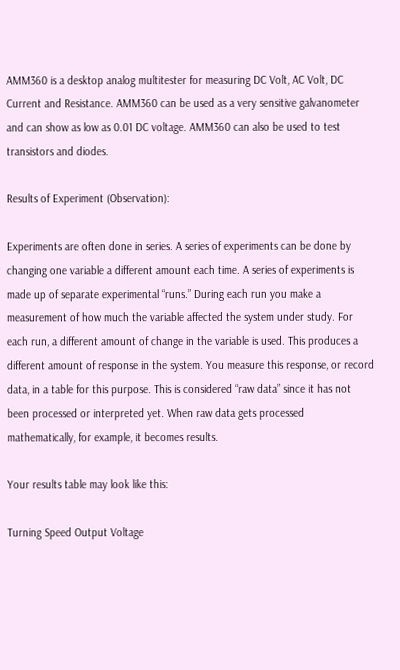AMM360 is a desktop analog multitester for measuring DC Volt, AC Volt, DC Current and Resistance. AMM360 can be used as a very sensitive galvanometer and can show as low as 0.01 DC voltage. AMM360 can also be used to test transistors and diodes.

Results of Experiment (Observation):

Experiments are often done in series. A series of experiments can be done by changing one variable a different amount each time. A series of experiments is made up of separate experimental “runs.” During each run you make a measurement of how much the variable affected the system under study. For each run, a different amount of change in the variable is used. This produces a different amount of response in the system. You measure this response, or record data, in a table for this purpose. This is considered “raw data” since it has not been processed or interpreted yet. When raw data gets processed mathematically, for example, it becomes results.

Your results table may look like this:

Turning Speed Output Voltage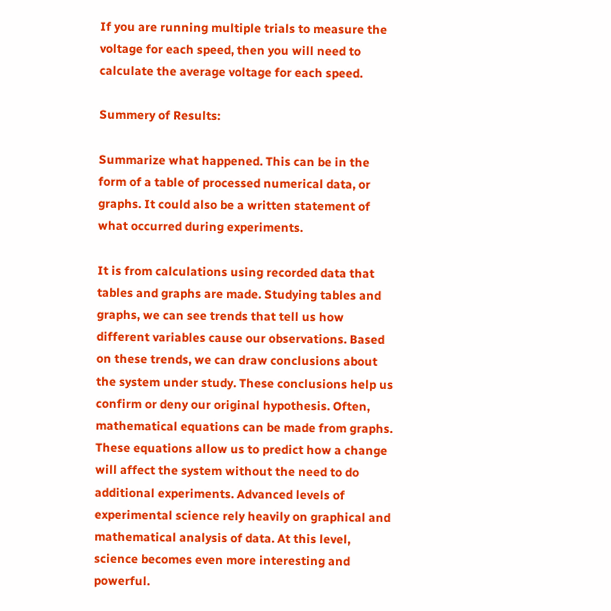If you are running multiple trials to measure the voltage for each speed, then you will need to calculate the average voltage for each speed.

Summery of Results:

Summarize what happened. This can be in the form of a table of processed numerical data, or graphs. It could also be a written statement of what occurred during experiments.

It is from calculations using recorded data that tables and graphs are made. Studying tables and graphs, we can see trends that tell us how different variables cause our observations. Based on these trends, we can draw conclusions about the system under study. These conclusions help us confirm or deny our original hypothesis. Often, mathematical equations can be made from graphs. These equations allow us to predict how a change will affect the system without the need to do additional experiments. Advanced levels of experimental science rely heavily on graphical and mathematical analysis of data. At this level, science becomes even more interesting and powerful.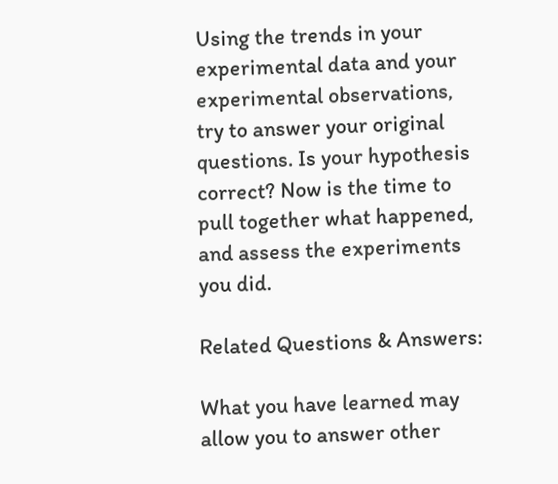Using the trends in your experimental data and your experimental observations, try to answer your original questions. Is your hypothesis correct? Now is the time to pull together what happened, and assess the experiments you did.

Related Questions & Answers:

What you have learned may allow you to answer other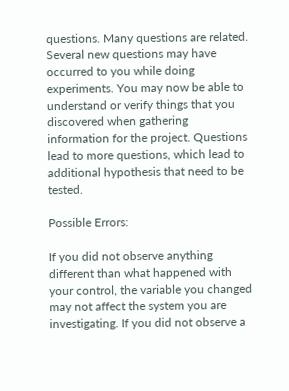questions. Many questions are related. Several new questions may have occurred to you while doing experiments. You may now be able to understand or verify things that you discovered when gathering information for the project. Questions lead to more questions, which lead to additional hypothesis that need to be tested.

Possible Errors:

If you did not observe anything different than what happened with your control, the variable you changed may not affect the system you are investigating. If you did not observe a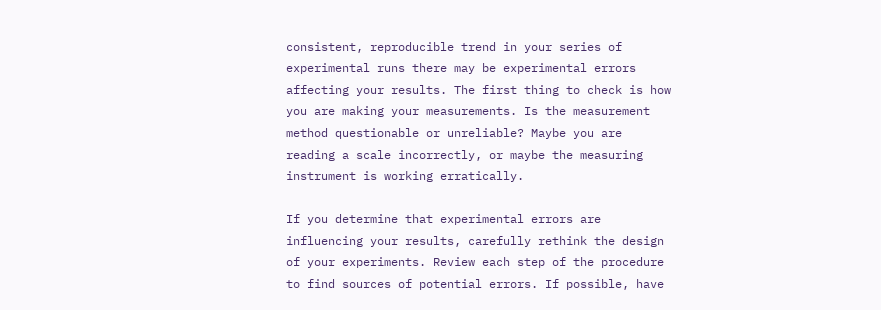consistent, reproducible trend in your series of experimental runs there may be experimental errors affecting your results. The first thing to check is how you are making your measurements. Is the measurement method questionable or unreliable? Maybe you are reading a scale incorrectly, or maybe the measuring instrument is working erratically.

If you determine that experimental errors are influencing your results, carefully rethink the design of your experiments. Review each step of the procedure to find sources of potential errors. If possible, have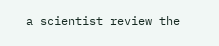a scientist review the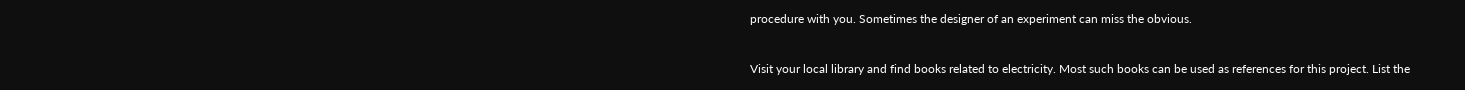procedure with you. Sometimes the designer of an experiment can miss the obvious.


Visit your local library and find books related to electricity. Most such books can be used as references for this project. List the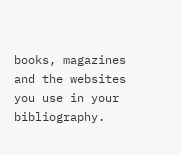books, magazines and the websites you use in your bibliography.